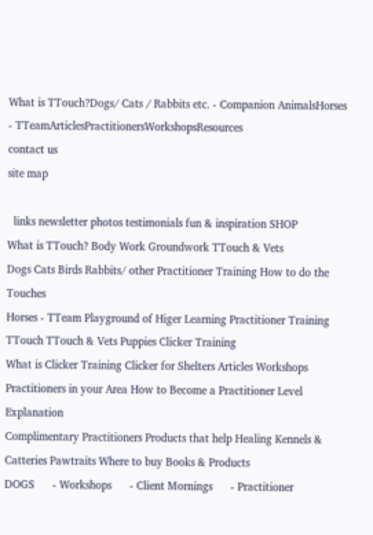What is TTouch?Dogs/ Cats / Rabbits etc. - Companion AnimalsHorses - TTeamArticlesPractitionersWorkshopsResources
contact us
site map

  links newsletter photos testimonials fun & inspiration SHOP
What is TTouch? Body Work Groundwork TTouch & Vets
Dogs Cats Birds Rabbits/ other Practitioner Training How to do the Touches
Horses - TTeam Playground of Higer Learning Practitioner Training
TTouch TTouch & Vets Puppies Clicker Training
What is Clicker Training Clicker for Shelters Articles Workshops
Practitioners in your Area How to Become a Practitioner Level Explanation
Complimentary Practitioners Products that help Healing Kennels & Catteries Pawtraits Where to buy Books & Products
DOGS      - Workshops      - Client Mornings      - Practitioner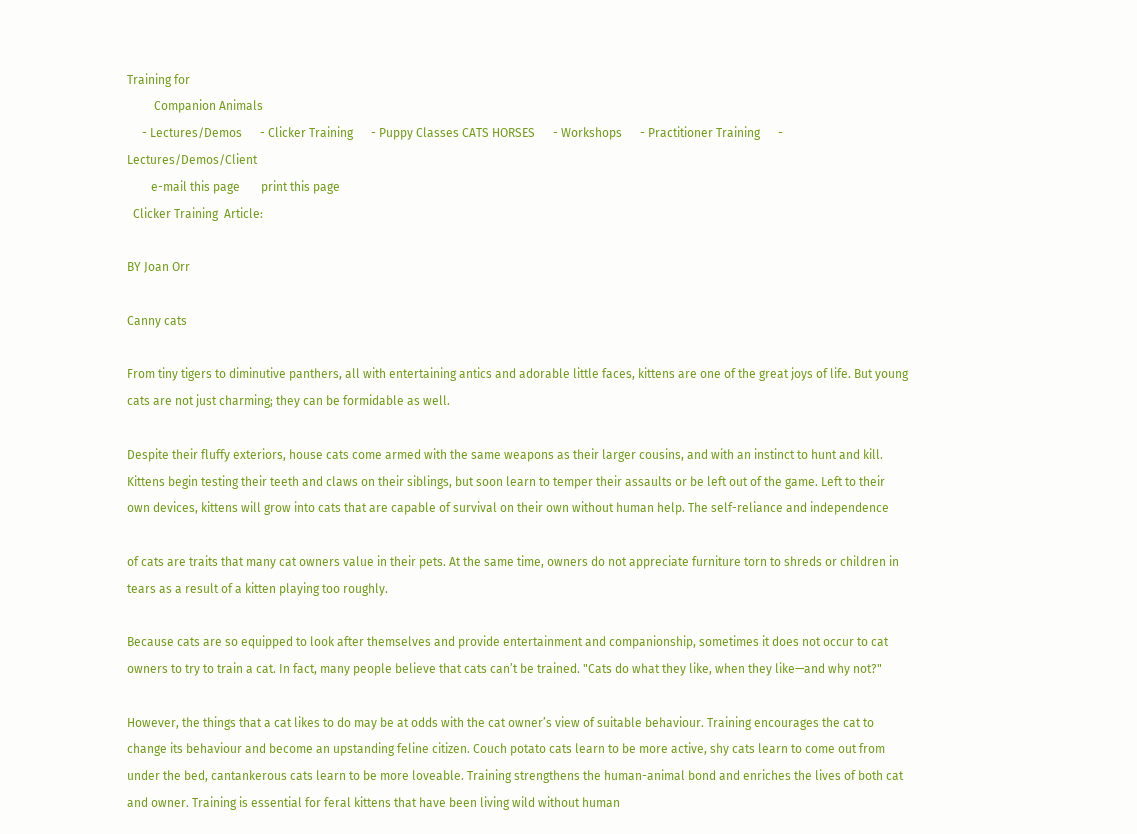Training for
         Companion Animals
     - Lectures/Demos      - Clicker Training      - Puppy Classes CATS HORSES      - Workshops      - Practitioner Training      - Lectures/Demos/Client
        e-mail this page       print this page
  Clicker Training  Article:

BY Joan Orr

Canny cats

From tiny tigers to diminutive panthers, all with entertaining antics and adorable little faces, kittens are one of the great joys of life. But young cats are not just charming; they can be formidable as well.

Despite their fluffy exteriors, house cats come armed with the same weapons as their larger cousins, and with an instinct to hunt and kill. Kittens begin testing their teeth and claws on their siblings, but soon learn to temper their assaults or be left out of the game. Left to their own devices, kittens will grow into cats that are capable of survival on their own without human help. The self-reliance and independence

of cats are traits that many cat owners value in their pets. At the same time, owners do not appreciate furniture torn to shreds or children in tears as a result of a kitten playing too roughly.

Because cats are so equipped to look after themselves and provide entertainment and companionship, sometimes it does not occur to cat owners to try to train a cat. In fact, many people believe that cats can’t be trained. "Cats do what they like, when they like—and why not?"

However, the things that a cat likes to do may be at odds with the cat owner’s view of suitable behaviour. Training encourages the cat to change its behaviour and become an upstanding feline citizen. Couch potato cats learn to be more active, shy cats learn to come out from under the bed, cantankerous cats learn to be more loveable. Training strengthens the human-animal bond and enriches the lives of both cat and owner. Training is essential for feral kittens that have been living wild without human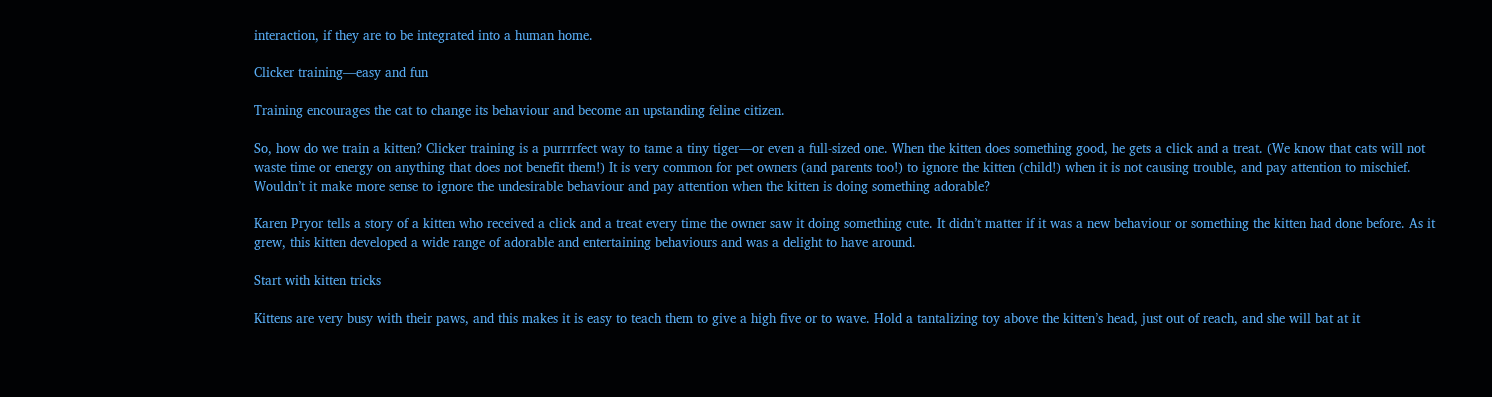interaction, if they are to be integrated into a human home.

Clicker training—easy and fun

Training encourages the cat to change its behaviour and become an upstanding feline citizen.

So, how do we train a kitten? Clicker training is a purrrrfect way to tame a tiny tiger—or even a full-sized one. When the kitten does something good, he gets a click and a treat. (We know that cats will not waste time or energy on anything that does not benefit them!) It is very common for pet owners (and parents too!) to ignore the kitten (child!) when it is not causing trouble, and pay attention to mischief. Wouldn’t it make more sense to ignore the undesirable behaviour and pay attention when the kitten is doing something adorable?

Karen Pryor tells a story of a kitten who received a click and a treat every time the owner saw it doing something cute. It didn’t matter if it was a new behaviour or something the kitten had done before. As it grew, this kitten developed a wide range of adorable and entertaining behaviours and was a delight to have around.

Start with kitten tricks

Kittens are very busy with their paws, and this makes it is easy to teach them to give a high five or to wave. Hold a tantalizing toy above the kitten’s head, just out of reach, and she will bat at it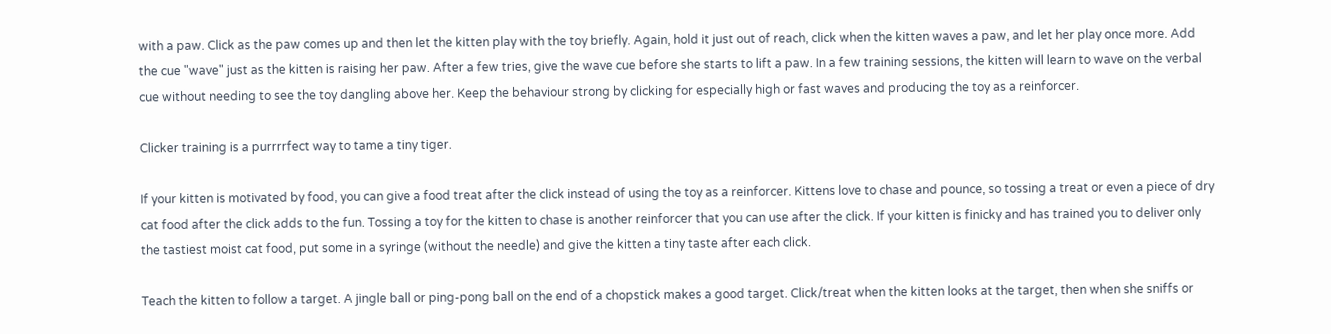with a paw. Click as the paw comes up and then let the kitten play with the toy briefly. Again, hold it just out of reach, click when the kitten waves a paw, and let her play once more. Add the cue "wave" just as the kitten is raising her paw. After a few tries, give the wave cue before she starts to lift a paw. In a few training sessions, the kitten will learn to wave on the verbal cue without needing to see the toy dangling above her. Keep the behaviour strong by clicking for especially high or fast waves and producing the toy as a reinforcer.

Clicker training is a purrrrfect way to tame a tiny tiger.

If your kitten is motivated by food, you can give a food treat after the click instead of using the toy as a reinforcer. Kittens love to chase and pounce, so tossing a treat or even a piece of dry cat food after the click adds to the fun. Tossing a toy for the kitten to chase is another reinforcer that you can use after the click. If your kitten is finicky and has trained you to deliver only the tastiest moist cat food, put some in a syringe (without the needle) and give the kitten a tiny taste after each click.

Teach the kitten to follow a target. A jingle ball or ping-pong ball on the end of a chopstick makes a good target. Click/treat when the kitten looks at the target, then when she sniffs or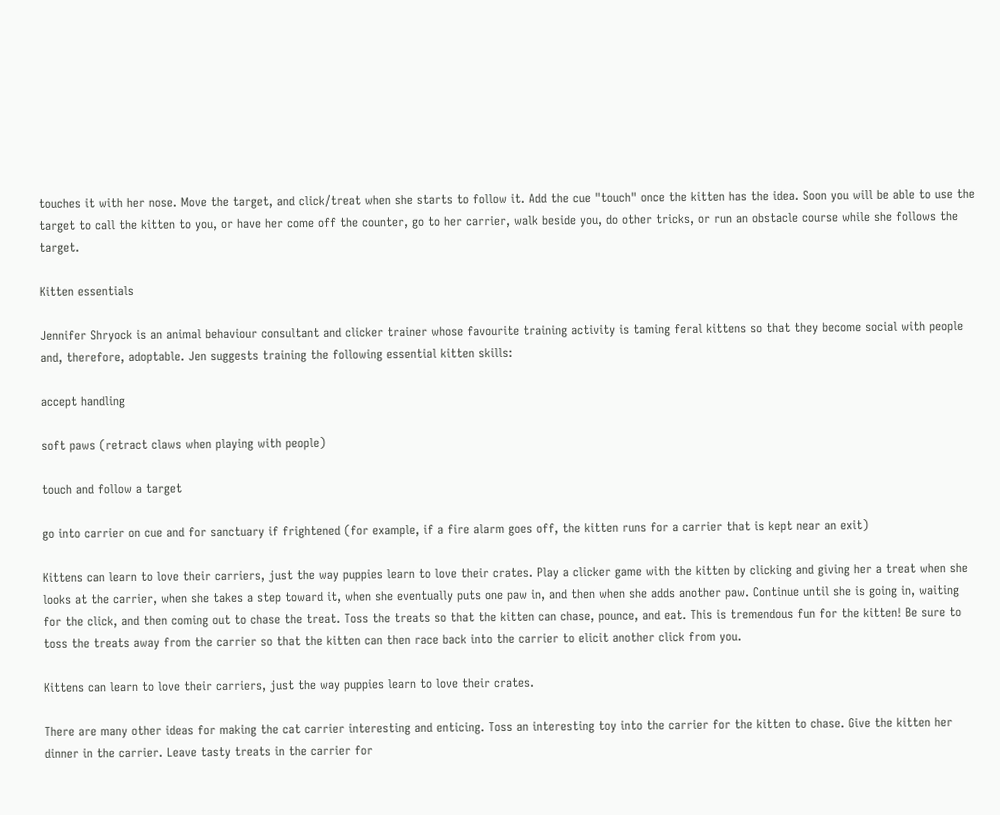touches it with her nose. Move the target, and click/treat when she starts to follow it. Add the cue "touch" once the kitten has the idea. Soon you will be able to use the target to call the kitten to you, or have her come off the counter, go to her carrier, walk beside you, do other tricks, or run an obstacle course while she follows the target.

Kitten essentials

Jennifer Shryock is an animal behaviour consultant and clicker trainer whose favourite training activity is taming feral kittens so that they become social with people and, therefore, adoptable. Jen suggests training the following essential kitten skills:

accept handling

soft paws (retract claws when playing with people)

touch and follow a target

go into carrier on cue and for sanctuary if frightened (for example, if a fire alarm goes off, the kitten runs for a carrier that is kept near an exit)

Kittens can learn to love their carriers, just the way puppies learn to love their crates. Play a clicker game with the kitten by clicking and giving her a treat when she looks at the carrier, when she takes a step toward it, when she eventually puts one paw in, and then when she adds another paw. Continue until she is going in, waiting for the click, and then coming out to chase the treat. Toss the treats so that the kitten can chase, pounce, and eat. This is tremendous fun for the kitten! Be sure to toss the treats away from the carrier so that the kitten can then race back into the carrier to elicit another click from you.

Kittens can learn to love their carriers, just the way puppies learn to love their crates.

There are many other ideas for making the cat carrier interesting and enticing. Toss an interesting toy into the carrier for the kitten to chase. Give the kitten her dinner in the carrier. Leave tasty treats in the carrier for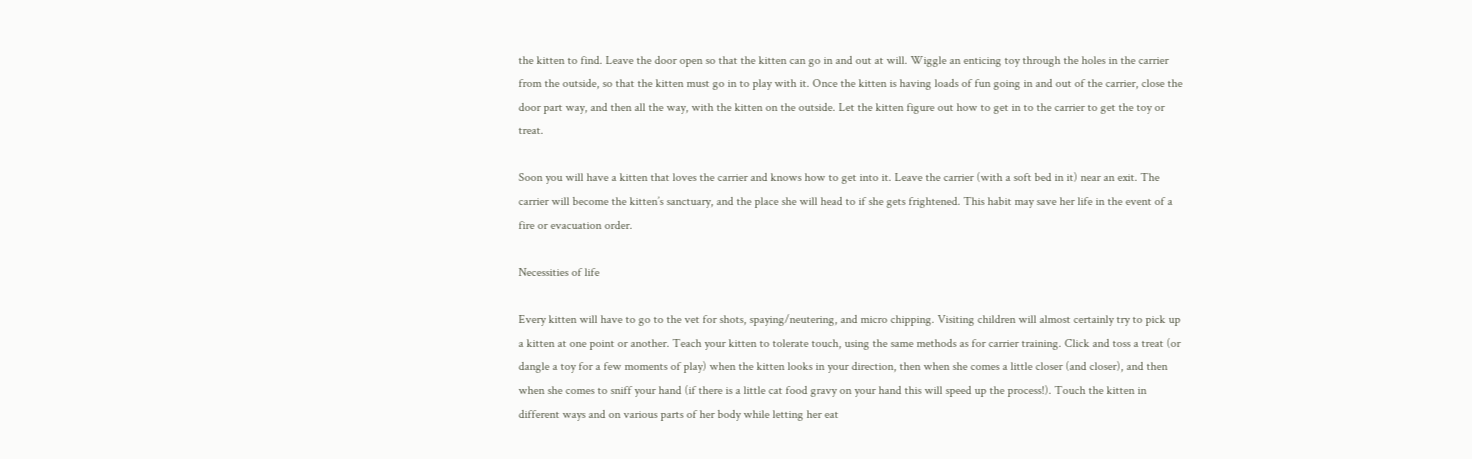the kitten to find. Leave the door open so that the kitten can go in and out at will. Wiggle an enticing toy through the holes in the carrier from the outside, so that the kitten must go in to play with it. Once the kitten is having loads of fun going in and out of the carrier, close the door part way, and then all the way, with the kitten on the outside. Let the kitten figure out how to get in to the carrier to get the toy or treat.

Soon you will have a kitten that loves the carrier and knows how to get into it. Leave the carrier (with a soft bed in it) near an exit. The carrier will become the kitten’s sanctuary, and the place she will head to if she gets frightened. This habit may save her life in the event of a fire or evacuation order.

Necessities of life

Every kitten will have to go to the vet for shots, spaying/neutering, and micro chipping. Visiting children will almost certainly try to pick up a kitten at one point or another. Teach your kitten to tolerate touch, using the same methods as for carrier training. Click and toss a treat (or dangle a toy for a few moments of play) when the kitten looks in your direction, then when she comes a little closer (and closer), and then when she comes to sniff your hand (if there is a little cat food gravy on your hand this will speed up the process!). Touch the kitten in different ways and on various parts of her body while letting her eat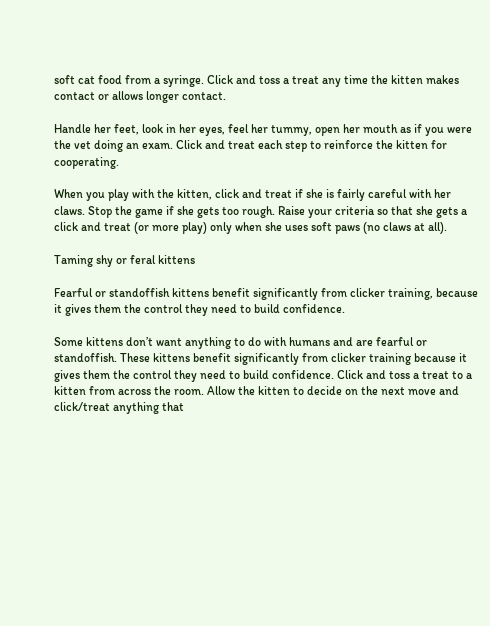soft cat food from a syringe. Click and toss a treat any time the kitten makes contact or allows longer contact.

Handle her feet, look in her eyes, feel her tummy, open her mouth as if you were the vet doing an exam. Click and treat each step to reinforce the kitten for cooperating.

When you play with the kitten, click and treat if she is fairly careful with her claws. Stop the game if she gets too rough. Raise your criteria so that she gets a click and treat (or more play) only when she uses soft paws (no claws at all).

Taming shy or feral kittens

Fearful or standoffish kittens benefit significantly from clicker training, because it gives them the control they need to build confidence.

Some kittens don’t want anything to do with humans and are fearful or standoffish. These kittens benefit significantly from clicker training because it gives them the control they need to build confidence. Click and toss a treat to a kitten from across the room. Allow the kitten to decide on the next move and click/treat anything that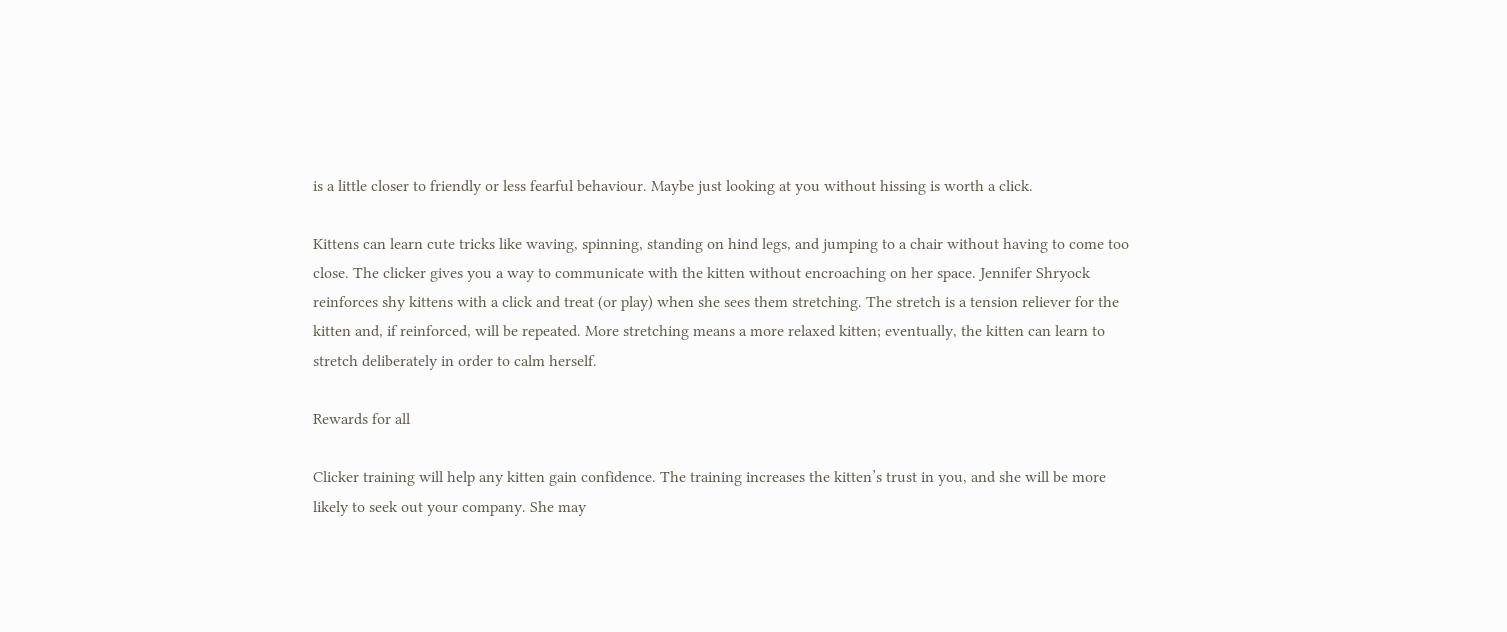is a little closer to friendly or less fearful behaviour. Maybe just looking at you without hissing is worth a click.

Kittens can learn cute tricks like waving, spinning, standing on hind legs, and jumping to a chair without having to come too close. The clicker gives you a way to communicate with the kitten without encroaching on her space. Jennifer Shryock reinforces shy kittens with a click and treat (or play) when she sees them stretching. The stretch is a tension reliever for the kitten and, if reinforced, will be repeated. More stretching means a more relaxed kitten; eventually, the kitten can learn to stretch deliberately in order to calm herself.

Rewards for all

Clicker training will help any kitten gain confidence. The training increases the kitten’s trust in you, and she will be more likely to seek out your company. She may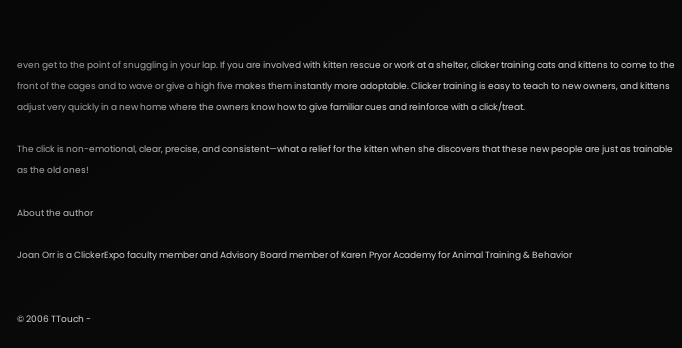even get to the point of snuggling in your lap. If you are involved with kitten rescue or work at a shelter, clicker training cats and kittens to come to the front of the cages and to wave or give a high five makes them instantly more adoptable. Clicker training is easy to teach to new owners, and kittens adjust very quickly in a new home where the owners know how to give familiar cues and reinforce with a click/treat.

The click is non-emotional, clear, precise, and consistent—what a relief for the kitten when she discovers that these new people are just as trainable as the old ones!

About the author

Joan Orr is a ClickerExpo faculty member and Advisory Board member of Karen Pryor Academy for Animal Training & Behavior


© 2006 TTouch -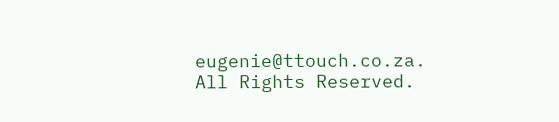eugenie@ttouch.co.za.   All Rights Reserved.